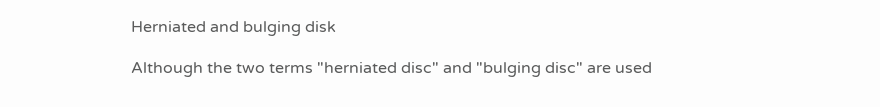Herniated and bulging disk

Although the two terms "herniated disc" and "bulging disc" are used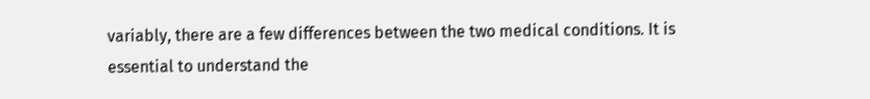variably, there are a few differences between the two medical conditions. It is essential to understand the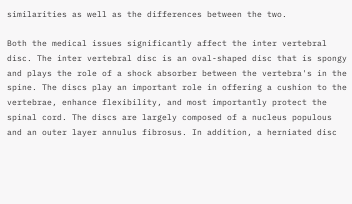similarities as well as the differences between the two.

Both the medical issues significantly affect the inter vertebral disc. The inter vertebral disc is an oval-shaped disc that is spongy and plays the role of a shock absorber between the vertebra's in the spine. The discs play an important role in offering a cushion to the vertebrae, enhance flexibility, and most importantly protect the spinal cord. The discs are largely composed of a nucleus populous and an outer layer annulus fibrosus. In addition, a herniated disc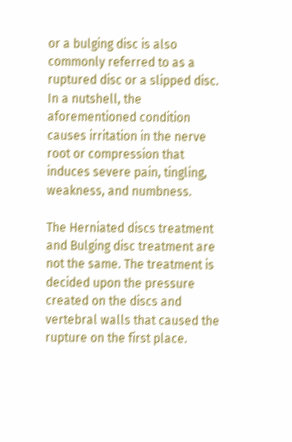or a bulging disc is also commonly referred to as a ruptured disc or a slipped disc. In a nutshell, the aforementioned condition causes irritation in the nerve root or compression that induces severe pain, tingling, weakness, and numbness.

The Herniated discs treatment and Bulging disc treatment are not the same. The treatment is decided upon the pressure created on the discs and vertebral walls that caused the rupture on the first place.